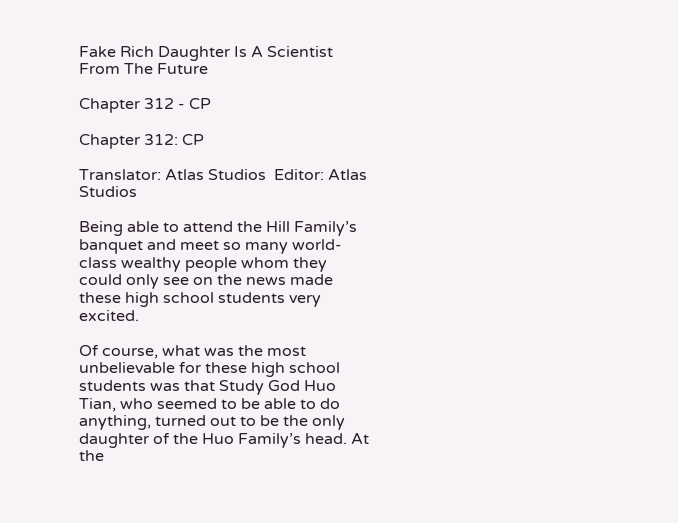Fake Rich Daughter Is A Scientist From The Future

Chapter 312 - CP

Chapter 312: CP

Translator: Atlas Studios  Editor: Atlas Studios

Being able to attend the Hill Family’s banquet and meet so many world-class wealthy people whom they could only see on the news made these high school students very excited.

Of course, what was the most unbelievable for these high school students was that Study God Huo Tian, who seemed to be able to do anything, turned out to be the only daughter of the Huo Family’s head. At the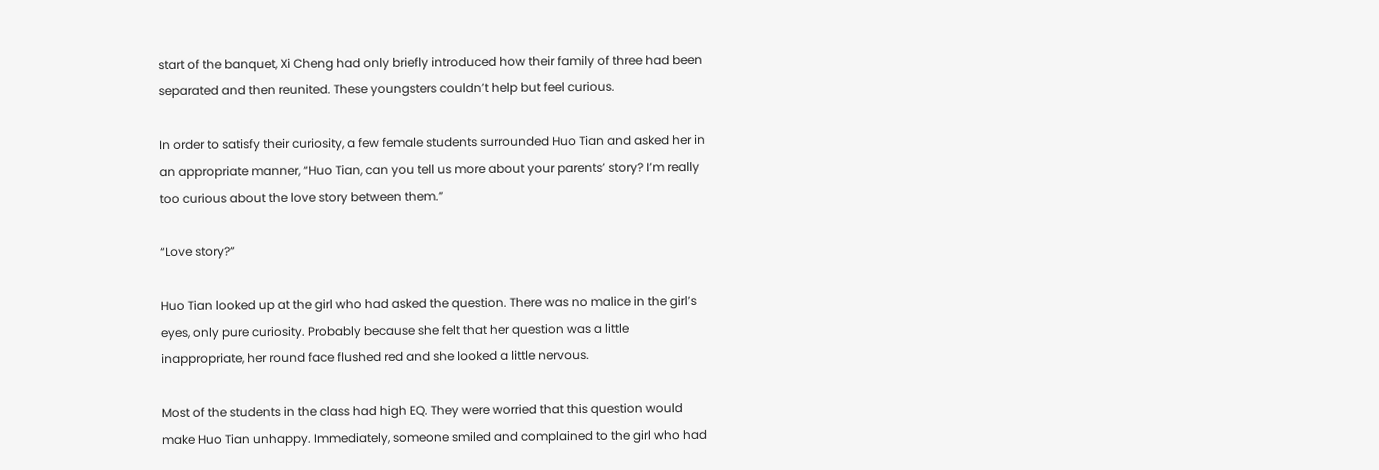start of the banquet, Xi Cheng had only briefly introduced how their family of three had been separated and then reunited. These youngsters couldn’t help but feel curious.

In order to satisfy their curiosity, a few female students surrounded Huo Tian and asked her in an appropriate manner, “Huo Tian, can you tell us more about your parents’ story? I’m really too curious about the love story between them.”

“Love story?”

Huo Tian looked up at the girl who had asked the question. There was no malice in the girl’s eyes, only pure curiosity. Probably because she felt that her question was a little inappropriate, her round face flushed red and she looked a little nervous.

Most of the students in the class had high EQ. They were worried that this question would make Huo Tian unhappy. Immediately, someone smiled and complained to the girl who had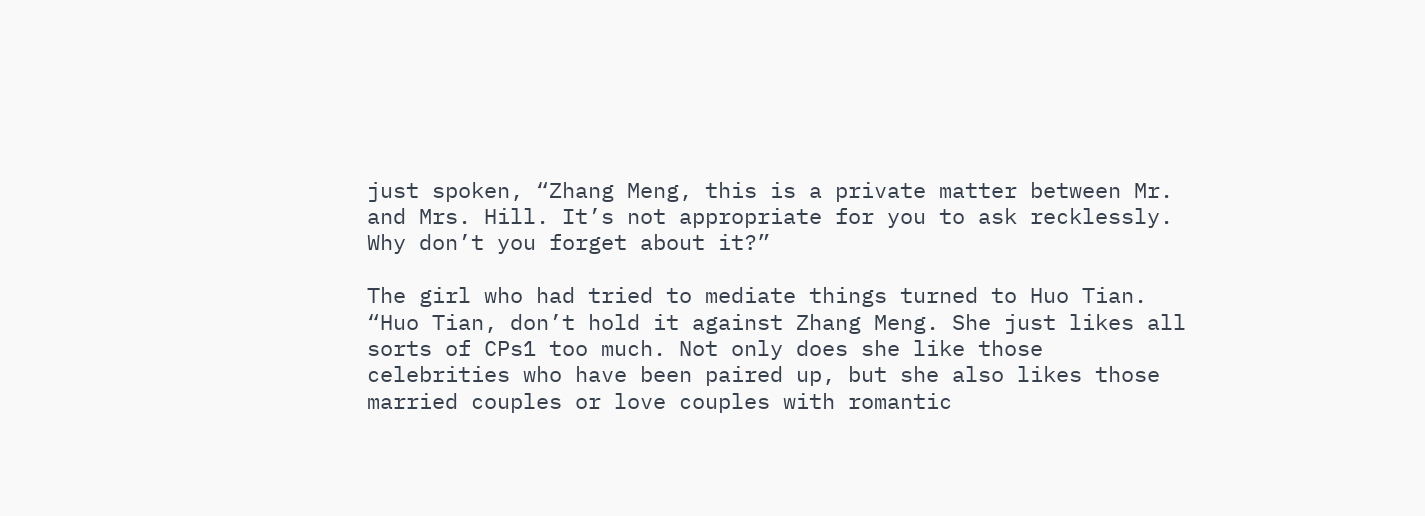just spoken, “Zhang Meng, this is a private matter between Mr. and Mrs. Hill. It’s not appropriate for you to ask recklessly. Why don’t you forget about it?”

The girl who had tried to mediate things turned to Huo Tian. “Huo Tian, don’t hold it against Zhang Meng. She just likes all sorts of CPs1 too much. Not only does she like those celebrities who have been paired up, but she also likes those married couples or love couples with romantic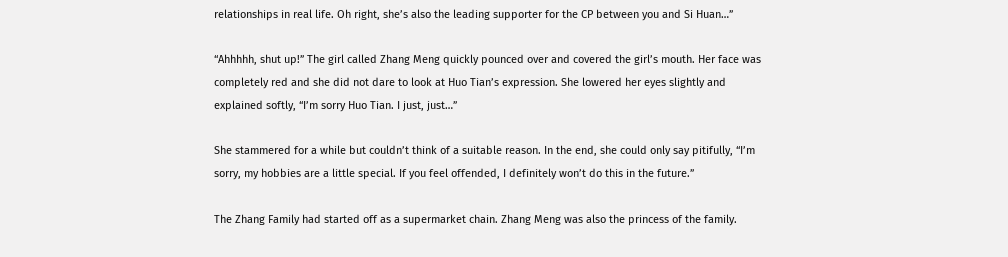relationships in real life. Oh right, she’s also the leading supporter for the CP between you and Si Huan…”

“Ahhhhh, shut up!” The girl called Zhang Meng quickly pounced over and covered the girl’s mouth. Her face was completely red and she did not dare to look at Huo Tian’s expression. She lowered her eyes slightly and explained softly, “I’m sorry Huo Tian. I just, just…”

She stammered for a while but couldn’t think of a suitable reason. In the end, she could only say pitifully, “I’m sorry, my hobbies are a little special. If you feel offended, I definitely won’t do this in the future.”

The Zhang Family had started off as a supermarket chain. Zhang Meng was also the princess of the family.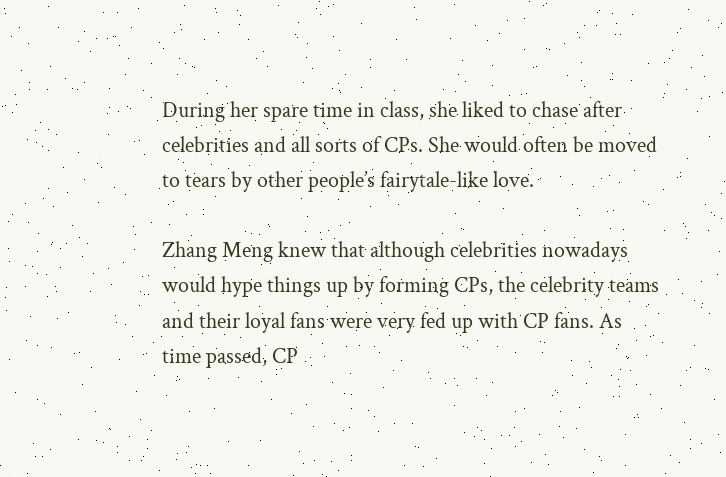During her spare time in class, she liked to chase after celebrities and all sorts of CPs. She would often be moved to tears by other people’s fairytale-like love.

Zhang Meng knew that although celebrities nowadays would hype things up by forming CPs, the celebrity teams and their loyal fans were very fed up with CP fans. As time passed, CP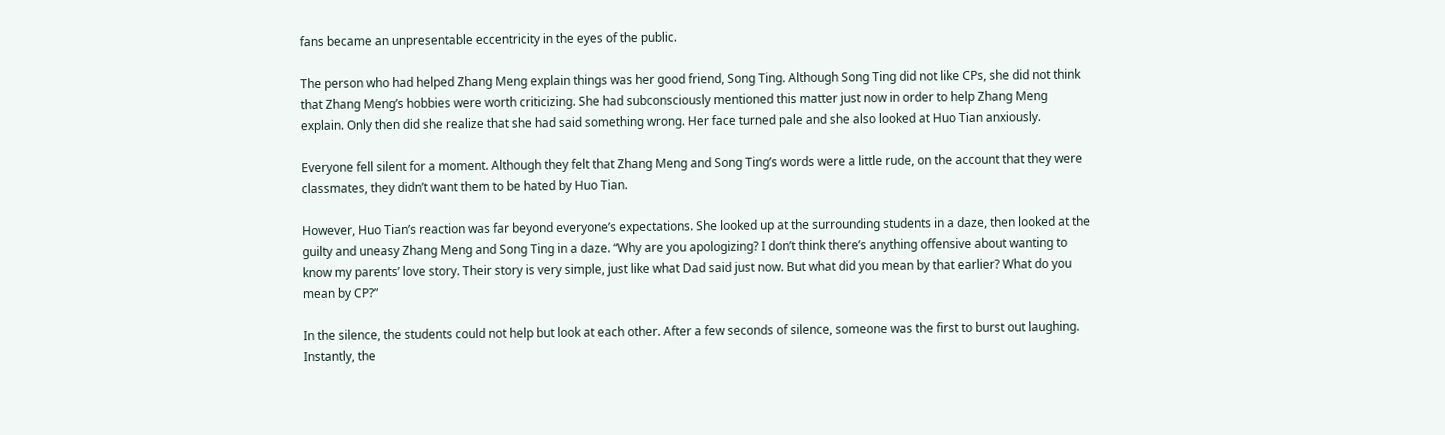fans became an unpresentable eccentricity in the eyes of the public.

The person who had helped Zhang Meng explain things was her good friend, Song Ting. Although Song Ting did not like CPs, she did not think that Zhang Meng’s hobbies were worth criticizing. She had subconsciously mentioned this matter just now in order to help Zhang Meng explain. Only then did she realize that she had said something wrong. Her face turned pale and she also looked at Huo Tian anxiously.

Everyone fell silent for a moment. Although they felt that Zhang Meng and Song Ting’s words were a little rude, on the account that they were classmates, they didn’t want them to be hated by Huo Tian.

However, Huo Tian’s reaction was far beyond everyone’s expectations. She looked up at the surrounding students in a daze, then looked at the guilty and uneasy Zhang Meng and Song Ting in a daze. “Why are you apologizing? I don’t think there’s anything offensive about wanting to know my parents’ love story. Their story is very simple, just like what Dad said just now. But what did you mean by that earlier? What do you mean by CP?”

In the silence, the students could not help but look at each other. After a few seconds of silence, someone was the first to burst out laughing. Instantly, the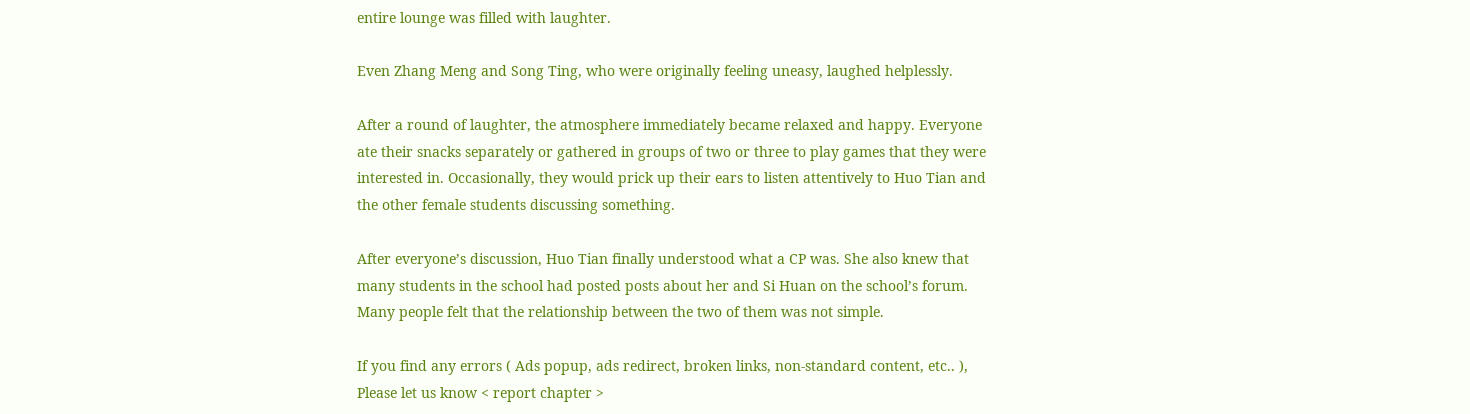entire lounge was filled with laughter.

Even Zhang Meng and Song Ting, who were originally feeling uneasy, laughed helplessly.

After a round of laughter, the atmosphere immediately became relaxed and happy. Everyone ate their snacks separately or gathered in groups of two or three to play games that they were interested in. Occasionally, they would prick up their ears to listen attentively to Huo Tian and the other female students discussing something.

After everyone’s discussion, Huo Tian finally understood what a CP was. She also knew that many students in the school had posted posts about her and Si Huan on the school’s forum. Many people felt that the relationship between the two of them was not simple.

If you find any errors ( Ads popup, ads redirect, broken links, non-standard content, etc.. ), Please let us know < report chapter >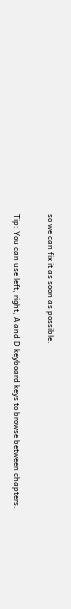so we can fix it as soon as possible.

Tip: You can use left, right, A and D keyboard keys to browse between chapters.